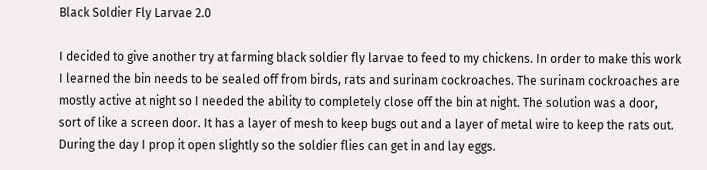Black Soldier Fly Larvae 2.0

I decided to give another try at farming black soldier fly larvae to feed to my chickens. In order to make this work I learned the bin needs to be sealed off from birds, rats and surinam cockroaches. The surinam cockroaches are mostly active at night so I needed the ability to completely close off the bin at night. The solution was a door, sort of like a screen door. It has a layer of mesh to keep bugs out and a layer of metal wire to keep the rats out. During the day I prop it open slightly so the soldier flies can get in and lay eggs.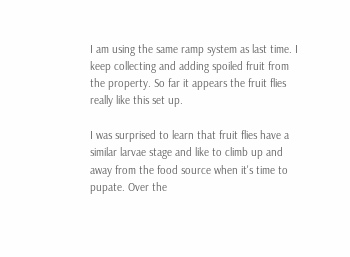I am using the same ramp system as last time. I keep collecting and adding spoiled fruit from the property. So far it appears the fruit flies really like this set up.

I was surprised to learn that fruit flies have a similar larvae stage and like to climb up and away from the food source when it's time to pupate. Over the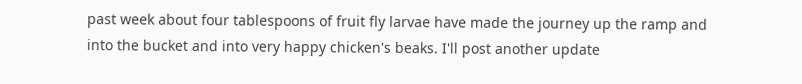past week about four tablespoons of fruit fly larvae have made the journey up the ramp and into the bucket and into very happy chicken's beaks. I'll post another update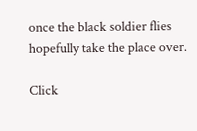once the black soldier flies hopefully take the place over.

Click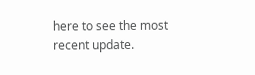here to see the most recent update.